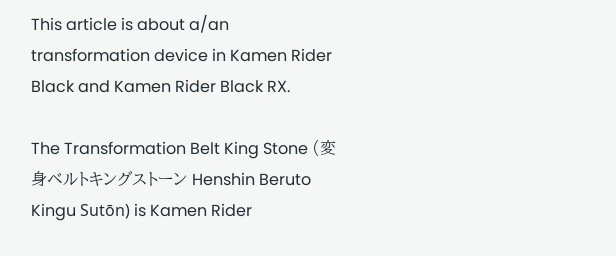This article is about a/an transformation device in Kamen Rider Black and Kamen Rider Black RX.

The Transformation Belt King Stone (変身ベルトキングストーン Henshin Beruto Kingu Sutōn) is Kamen Rider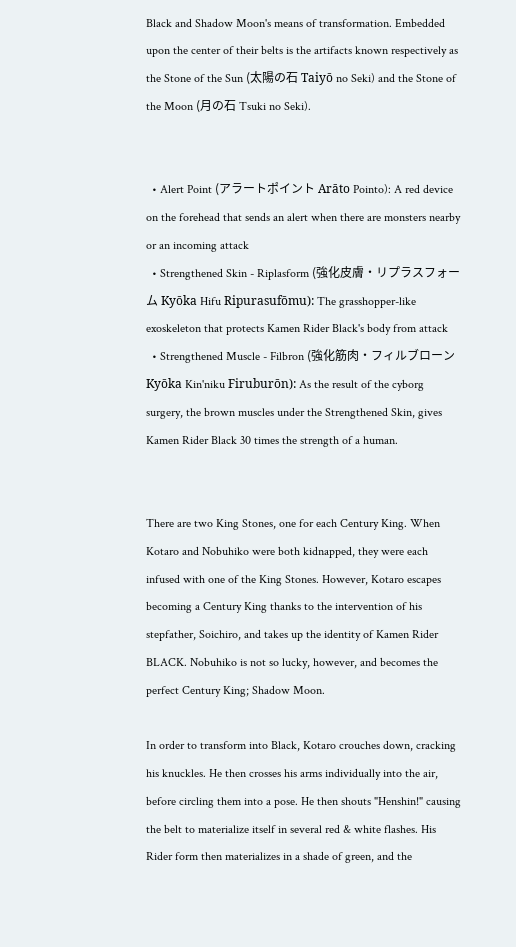Black and Shadow Moon's means of transformation. Embedded upon the center of their belts is the artifacts known respectively as the Stone of the Sun (太陽の石 Taiyō no Seki) and the Stone of the Moon (月の石 Tsuki no Seki).


  • Alert Point (アラートポイント Arāto Pointo): A red device on the forehead that sends an alert when there are monsters nearby or an incoming attack
  • Strengthened Skin - Riplasform (強化皮膚・リプラスフォーム Kyōka Hifu Ripurasufōmu): The grasshopper-like exoskeleton that protects Kamen Rider Black's body from attack
  • Strengthened Muscle - Filbron (強化筋肉・フィルブローン Kyōka Kin'niku Firuburōn): As the result of the cyborg surgery, the brown muscles under the Strengthened Skin, gives Kamen Rider Black 30 times the strength of a human.


There are two King Stones, one for each Century King. When Kotaro and Nobuhiko were both kidnapped, they were each infused with one of the King Stones. However, Kotaro escapes becoming a Century King thanks to the intervention of his stepfather, Soichiro, and takes up the identity of Kamen Rider BLACK. Nobuhiko is not so lucky, however, and becomes the perfect Century King; Shadow Moon.

In order to transform into Black, Kotaro crouches down, cracking his knuckles. He then crosses his arms individually into the air, before circling them into a pose. He then shouts "Henshin!" causing the belt to materialize itself in several red & white flashes. His Rider form then materializes in a shade of green, and the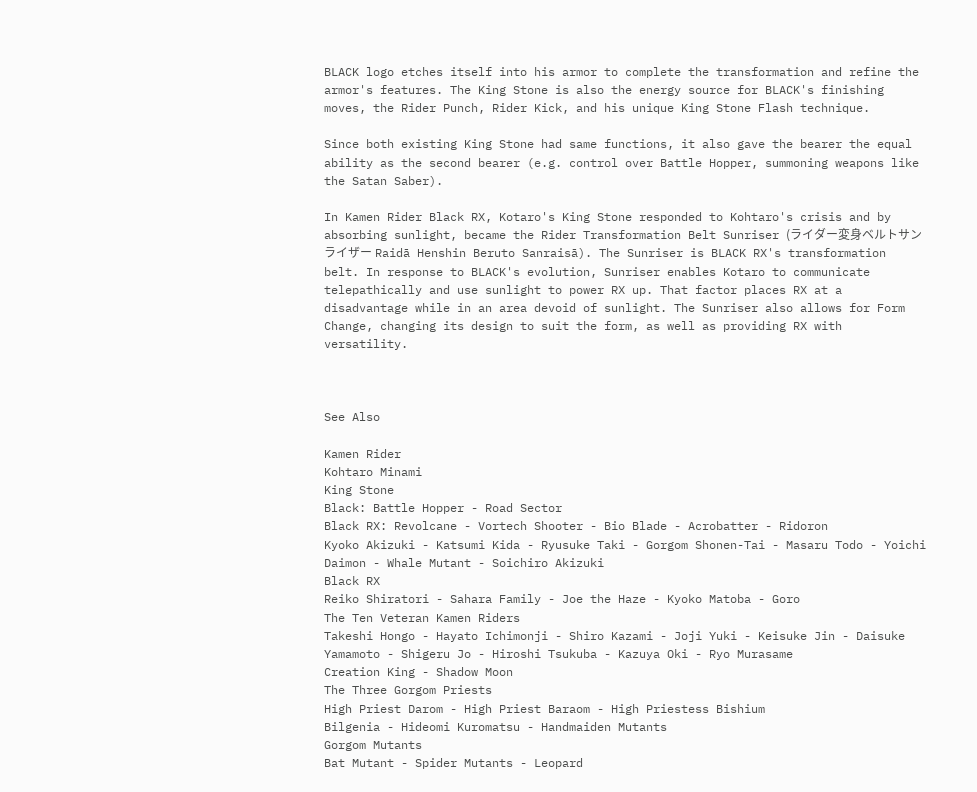BLACK logo etches itself into his armor to complete the transformation and refine the armor's features. The King Stone is also the energy source for BLACK's finishing moves, the Rider Punch, Rider Kick, and his unique King Stone Flash technique.

Since both existing King Stone had same functions, it also gave the bearer the equal ability as the second bearer (e.g. control over Battle Hopper, summoning weapons like the Satan Saber).

In Kamen Rider Black RX, Kotaro's King Stone responded to Kohtaro's crisis and by absorbing sunlight, became the Rider Transformation Belt Sunriser (ライダー変身ベルトサンライザー Raidā Henshin Beruto Sanraisā). The Sunriser is BLACK RX's transformation belt. In response to BLACK's evolution, Sunriser enables Kotaro to communicate telepathically and use sunlight to power RX up. That factor places RX at a disadvantage while in an area devoid of sunlight. The Sunriser also allows for Form Change, changing its design to suit the form, as well as providing RX with versatility.



See Also

Kamen Rider
Kohtaro Minami
King Stone
Black: Battle Hopper - Road Sector
Black RX: Revolcane - Vortech Shooter - Bio Blade - Acrobatter - Ridoron
Kyoko Akizuki - Katsumi Kida - Ryusuke Taki - Gorgom Shonen-Tai - Masaru Todo - Yoichi Daimon - Whale Mutant - Soichiro Akizuki
Black RX
Reiko Shiratori - Sahara Family - Joe the Haze - Kyoko Matoba - Goro
The Ten Veteran Kamen Riders
Takeshi Hongo - Hayato Ichimonji - Shiro Kazami - Joji Yuki - Keisuke Jin - Daisuke Yamamoto - Shigeru Jo - Hiroshi Tsukuba - Kazuya Oki - Ryo Murasame
Creation King - Shadow Moon
The Three Gorgom Priests
High Priest Darom - High Priest Baraom - High Priestess Bishium
Bilgenia - Hideomi Kuromatsu - Handmaiden Mutants
Gorgom Mutants
Bat Mutant - Spider Mutants - Leopard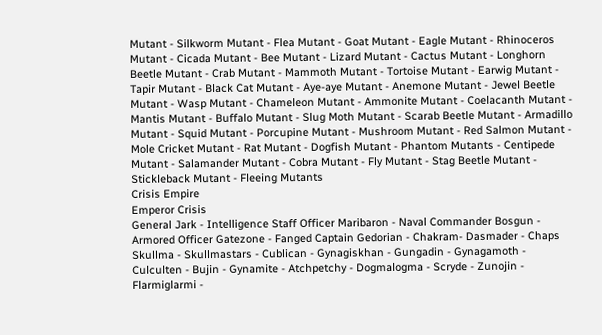Mutant - Silkworm Mutant - Flea Mutant - Goat Mutant - Eagle Mutant - Rhinoceros Mutant - Cicada Mutant - Bee Mutant - Lizard Mutant - Cactus Mutant - Longhorn Beetle Mutant - Crab Mutant - Mammoth Mutant - Tortoise Mutant - Earwig Mutant - Tapir Mutant - Black Cat Mutant - Aye-aye Mutant - Anemone Mutant - Jewel Beetle Mutant - Wasp Mutant - Chameleon Mutant - Ammonite Mutant - Coelacanth Mutant - Mantis Mutant - Buffalo Mutant - Slug Moth Mutant - Scarab Beetle Mutant - Armadillo Mutant - Squid Mutant - Porcupine Mutant - Mushroom Mutant - Red Salmon Mutant - Mole Cricket Mutant - Rat Mutant - Dogfish Mutant - Phantom Mutants - Centipede Mutant - Salamander Mutant - Cobra Mutant - Fly Mutant - Stag Beetle Mutant - Stickleback Mutant - Fleeing Mutants
Crisis Empire
Emperor Crisis
General Jark - Intelligence Staff Officer Maribaron - Naval Commander Bosgun - Armored Officer Gatezone - Fanged Captain Gedorian - Chakram- Dasmader - Chaps
Skullma - Skullmastars - Cublican - Gynagiskhan - Gungadin - Gynagamoth - Culculten - Bujin - Gynamite - Atchpetchy - Dogmalogma - Scryde - Zunojin - Flarmiglarmi -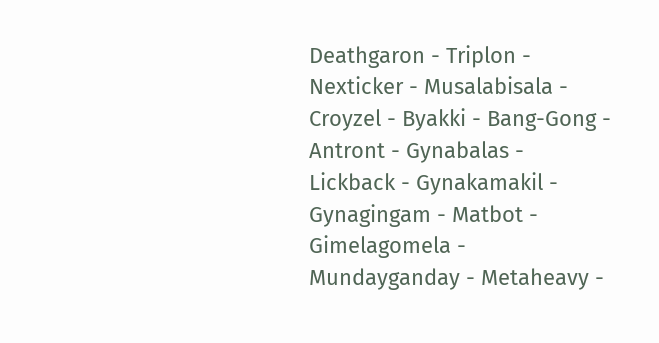Deathgaron - Triplon - Nexticker - Musalabisala - Croyzel - Byakki - Bang-Gong - Antront - Gynabalas - Lickback - Gynakamakil - Gynagingam - Matbot - Gimelagomela - Mundayganday - Metaheavy -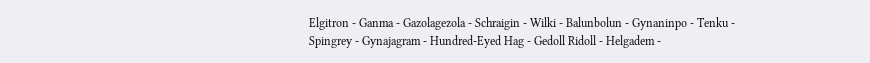Elgitron - Ganma - Gazolagezola - Schraigin - Wilki - Balunbolun - Gynaninpo - Tenku - Spingrey - Gynajagram - Hundred-Eyed Hag - Gedoll Ridoll - Helgadem -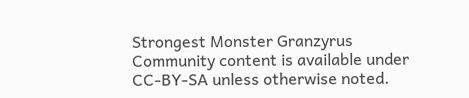Strongest Monster Granzyrus
Community content is available under CC-BY-SA unless otherwise noted.